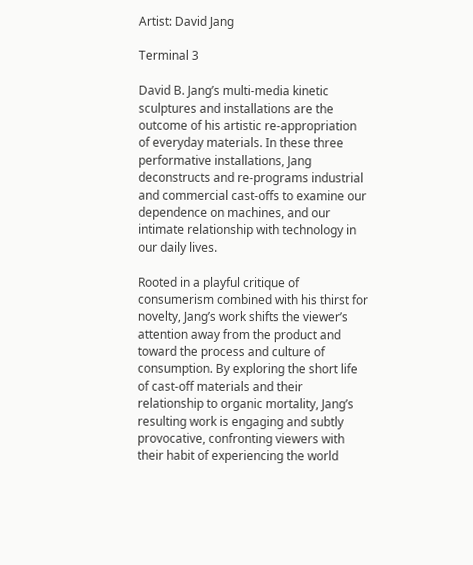Artist: David Jang

Terminal 3

David B. Jang’s multi-media kinetic sculptures and installations are the outcome of his artistic re-appropriation of everyday materials. In these three performative installations, Jang deconstructs and re-programs industrial and commercial cast-offs to examine our dependence on machines, and our intimate relationship with technology in our daily lives.

Rooted in a playful critique of consumerism combined with his thirst for novelty, Jang’s work shifts the viewer’s attention away from the product and toward the process and culture of consumption. By exploring the short life of cast-off materials and their relationship to organic mortality, Jang’s resulting work is engaging and subtly provocative, confronting viewers with their habit of experiencing the world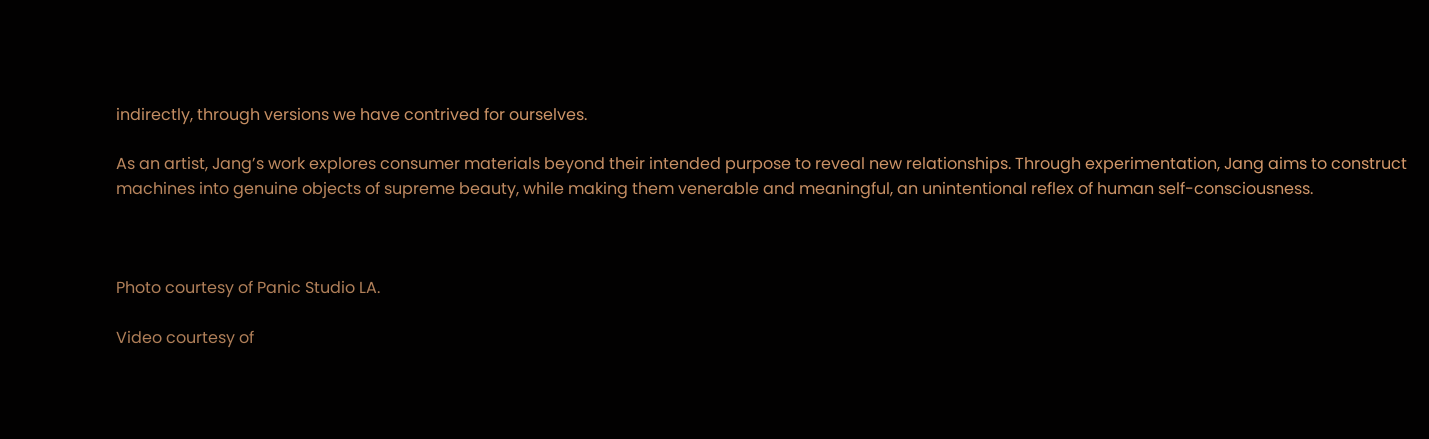indirectly, through versions we have contrived for ourselves.

As an artist, Jang’s work explores consumer materials beyond their intended purpose to reveal new relationships. Through experimentation, Jang aims to construct machines into genuine objects of supreme beauty, while making them venerable and meaningful, an unintentional reflex of human self-consciousness.



Photo courtesy of Panic Studio LA.

Video courtesy of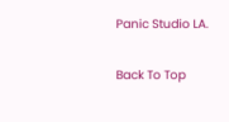Panic Studio LA.

Back To Top